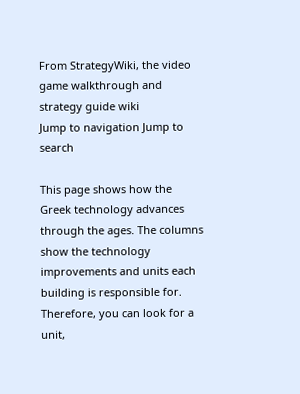From StrategyWiki, the video game walkthrough and strategy guide wiki
Jump to navigation Jump to search

This page shows how the Greek technology advances through the ages. The columns show the technology improvements and units each building is responsible for. Therefore, you can look for a unit,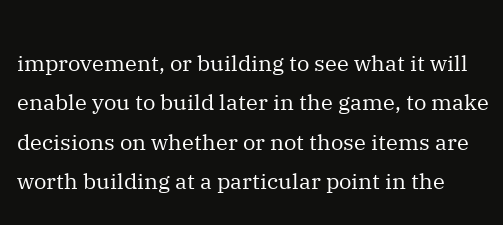improvement, or building to see what it will enable you to build later in the game, to make decisions on whether or not those items are worth building at a particular point in the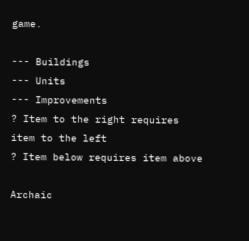game.

--- Buildings
--- Units
--- Improvements
? Item to the right requires item to the left
? Item below requires item above

Archaic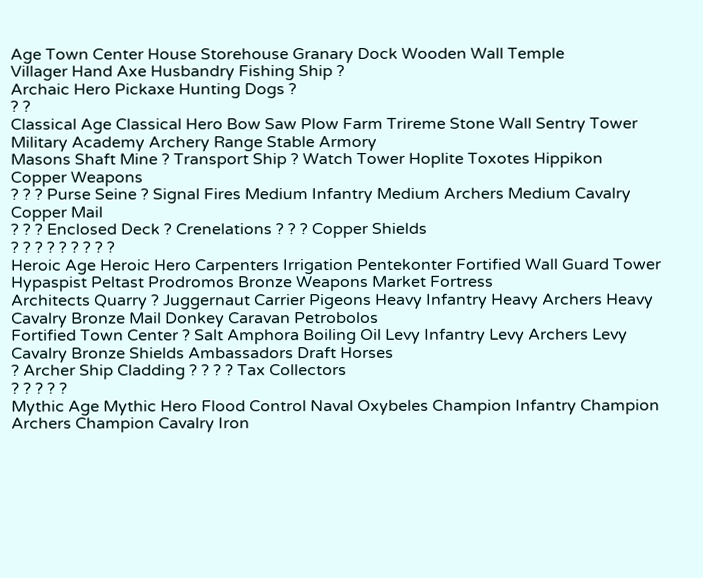Age Town Center House Storehouse Granary Dock Wooden Wall Temple
Villager Hand Axe Husbandry Fishing Ship ?
Archaic Hero Pickaxe Hunting Dogs ?
? ?
Classical Age Classical Hero Bow Saw Plow Farm Trireme Stone Wall Sentry Tower Military Academy Archery Range Stable Armory
Masons Shaft Mine ? Transport Ship ? Watch Tower Hoplite Toxotes Hippikon Copper Weapons
? ? ? Purse Seine ? Signal Fires Medium Infantry Medium Archers Medium Cavalry Copper Mail
? ? ? Enclosed Deck ? Crenelations ? ? ? Copper Shields
? ? ? ? ? ? ? ? ?
Heroic Age Heroic Hero Carpenters Irrigation Pentekonter Fortified Wall Guard Tower Hypaspist Peltast Prodromos Bronze Weapons Market Fortress
Architects Quarry ? Juggernaut Carrier Pigeons Heavy Infantry Heavy Archers Heavy Cavalry Bronze Mail Donkey Caravan Petrobolos
Fortified Town Center ? Salt Amphora Boiling Oil Levy Infantry Levy Archers Levy Cavalry Bronze Shields Ambassadors Draft Horses
? Archer Ship Cladding ? ? ? ? Tax Collectors
? ? ? ? ?
Mythic Age Mythic Hero Flood Control Naval Oxybeles Champion Infantry Champion Archers Champion Cavalry Iron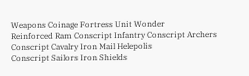Weapons Coinage Fortress Unit Wonder
Reinforced Ram Conscript Infantry Conscript Archers Conscript Cavalry Iron Mail Helepolis
Conscript Sailors Iron Shields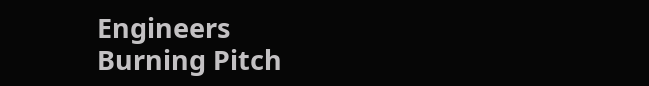Engineers
Burning Pitch